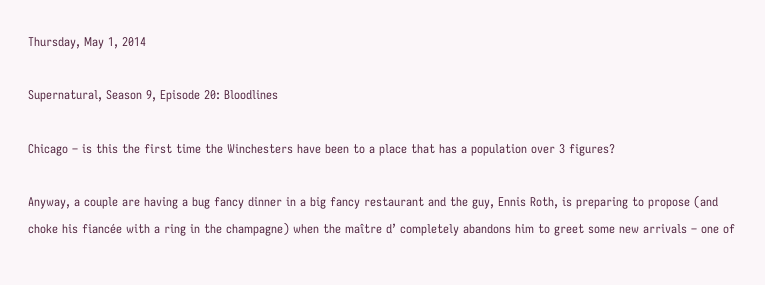Thursday, May 1, 2014

Supernatural, Season 9, Episode 20: Bloodlines

Chicago – is this the first time the Winchesters have been to a place that has a population over 3 figures?

Anyway, a couple are having a bug fancy dinner in a big fancy restaurant and the guy, Ennis Roth, is preparing to propose (and choke his fiancée with a ring in the champagne) when the maître d’ completely abandons him to greet some new arrivals – one of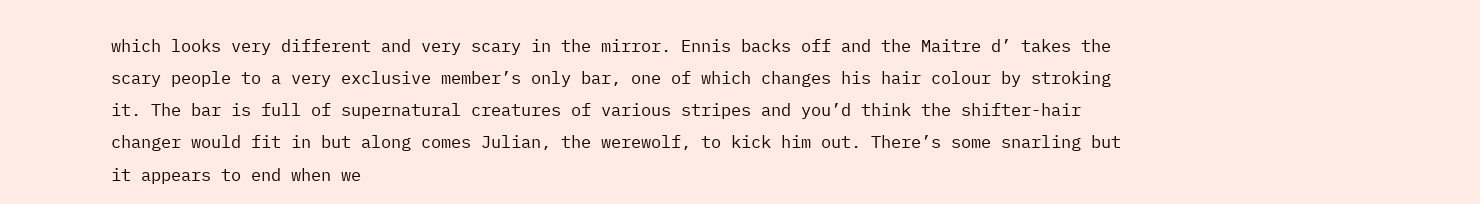which looks very different and very scary in the mirror. Ennis backs off and the Maitre d’ takes the scary people to a very exclusive member’s only bar, one of which changes his hair colour by stroking it. The bar is full of supernatural creatures of various stripes and you’d think the shifter-hair changer would fit in but along comes Julian, the werewolf, to kick him out. There’s some snarling but it appears to end when we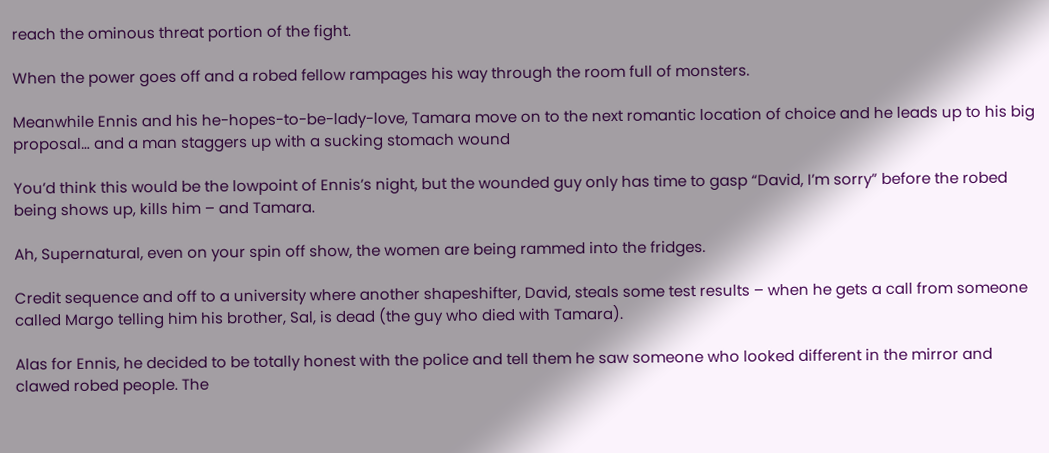reach the ominous threat portion of the fight.

When the power goes off and a robed fellow rampages his way through the room full of monsters.

Meanwhile Ennis and his he-hopes-to-be-lady-love, Tamara move on to the next romantic location of choice and he leads up to his big proposal… and a man staggers up with a sucking stomach wound

You’d think this would be the lowpoint of Ennis’s night, but the wounded guy only has time to gasp “David, I’m sorry” before the robed being shows up, kills him – and Tamara.

Ah, Supernatural, even on your spin off show, the women are being rammed into the fridges.

Credit sequence and off to a university where another shapeshifter, David, steals some test results – when he gets a call from someone called Margo telling him his brother, Sal, is dead (the guy who died with Tamara).

Alas for Ennis, he decided to be totally honest with the police and tell them he saw someone who looked different in the mirror and clawed robed people. The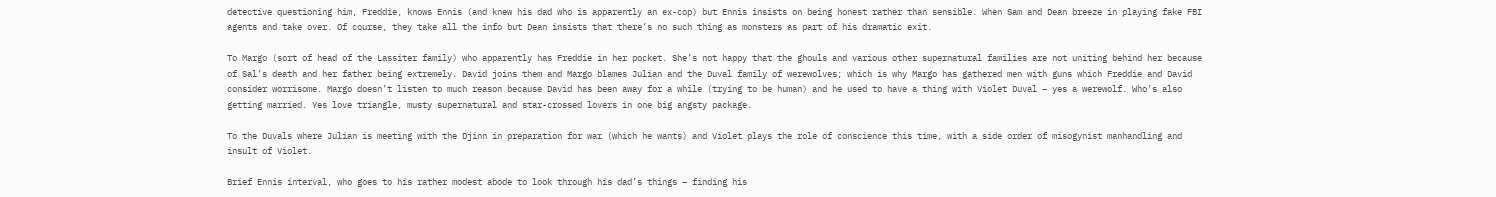detective questioning him, Freddie, knows Ennis (and knew his dad who is apparently an ex-cop) but Ennis insists on being honest rather than sensible. When Sam and Dean breeze in playing fake FBI agents and take over. Of course, they take all the info but Dean insists that there’s no such thing as monsters as part of his dramatic exit.

To Margo (sort of head of the Lassiter family) who apparently has Freddie in her pocket. She’s not happy that the ghouls and various other supernatural families are not uniting behind her because of Sal’s death and her father being extremely. David joins them and Margo blames Julian and the Duval family of werewolves; which is why Margo has gathered men with guns which Freddie and David consider worrisome. Margo doesn’t listen to much reason because David has been away for a while (trying to be human) and he used to have a thing with Violet Duval – yes a werewolf. Who’s also getting married. Yes love triangle, musty supernatural and star-crossed lovers in one big angsty package.

To the Duvals where Julian is meeting with the Djinn in preparation for war (which he wants) and Violet plays the role of conscience this time, with a side order of misogynist manhandling and insult of Violet.

Brief Ennis interval, who goes to his rather modest abode to look through his dad’s things – finding his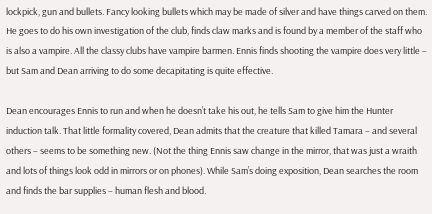lockpick, gun and bullets. Fancy looking bullets which may be made of silver and have things carved on them. He goes to do his own investigation of the club, finds claw marks and is found by a member of the staff who is also a vampire. All the classy clubs have vampire barmen. Ennis finds shooting the vampire does very little – but Sam and Dean arriving to do some decapitating is quite effective.

Dean encourages Ennis to run and when he doesn’t take his out, he tells Sam to give him the Hunter induction talk. That little formality covered, Dean admits that the creature that killed Tamara – and several others – seems to be something new. (Not the thing Ennis saw change in the mirror, that was just a wraith and lots of things look odd in mirrors or on phones). While Sam’s doing exposition, Dean searches the room and finds the bar supplies – human flesh and blood.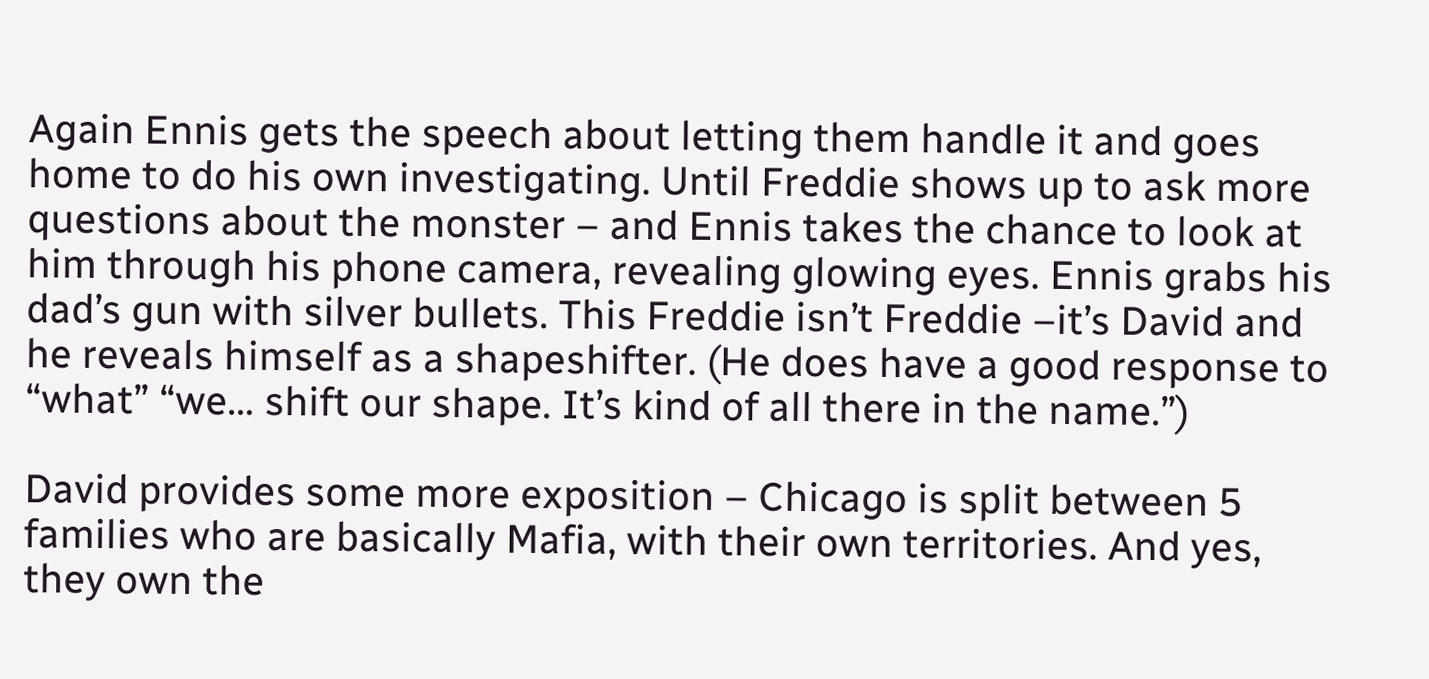Again Ennis gets the speech about letting them handle it and goes home to do his own investigating. Until Freddie shows up to ask more questions about the monster – and Ennis takes the chance to look at him through his phone camera, revealing glowing eyes. Ennis grabs his dad’s gun with silver bullets. This Freddie isn’t Freddie –it’s David and he reveals himself as a shapeshifter. (He does have a good response to “what” “we… shift our shape. It’s kind of all there in the name.”)

David provides some more exposition – Chicago is split between 5 families who are basically Mafia, with their own territories. And yes, they own the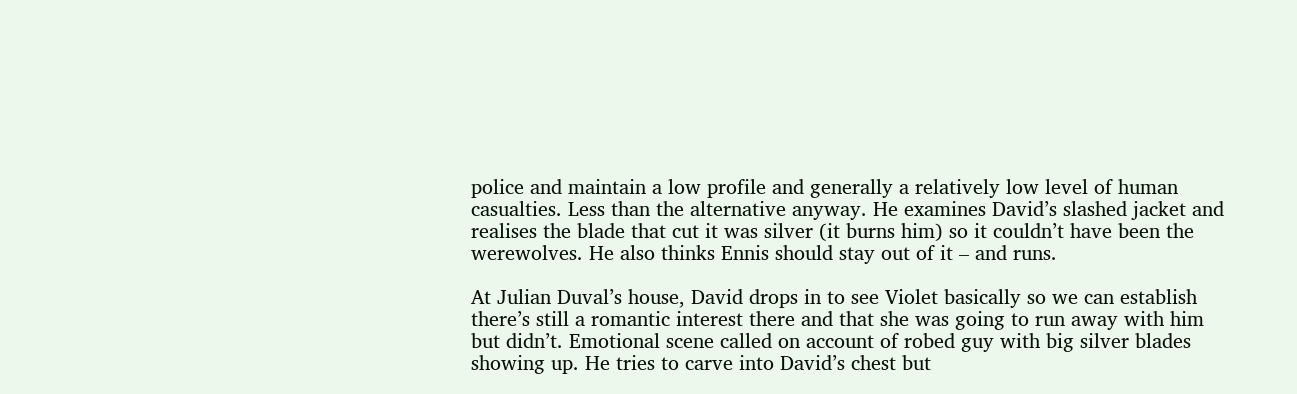police and maintain a low profile and generally a relatively low level of human casualties. Less than the alternative anyway. He examines David’s slashed jacket and realises the blade that cut it was silver (it burns him) so it couldn’t have been the werewolves. He also thinks Ennis should stay out of it – and runs.

At Julian Duval’s house, David drops in to see Violet basically so we can establish there’s still a romantic interest there and that she was going to run away with him but didn’t. Emotional scene called on account of robed guy with big silver blades showing up. He tries to carve into David’s chest but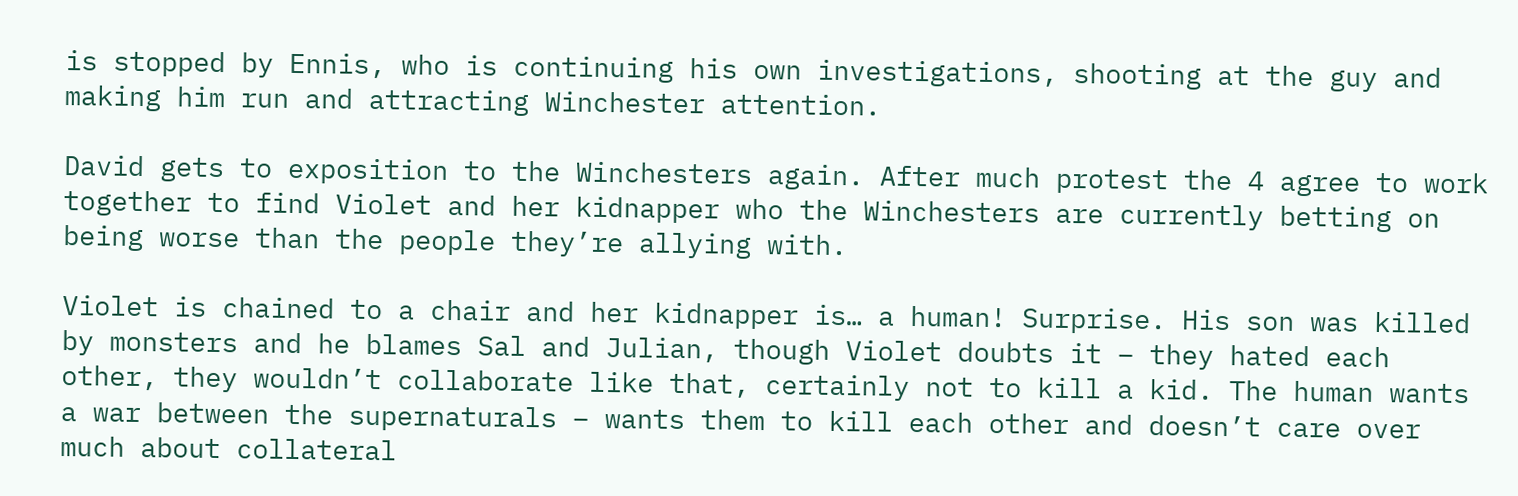is stopped by Ennis, who is continuing his own investigations, shooting at the guy and making him run and attracting Winchester attention.

David gets to exposition to the Winchesters again. After much protest the 4 agree to work together to find Violet and her kidnapper who the Winchesters are currently betting on being worse than the people they’re allying with.

Violet is chained to a chair and her kidnapper is… a human! Surprise. His son was killed by monsters and he blames Sal and Julian, though Violet doubts it – they hated each other, they wouldn’t collaborate like that, certainly not to kill a kid. The human wants a war between the supernaturals – wants them to kill each other and doesn’t care over much about collateral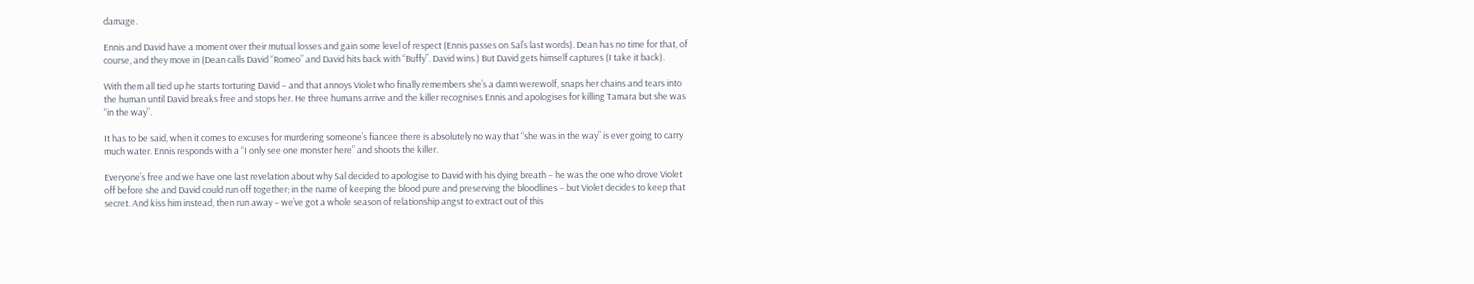damage.

Ennis and David have a moment over their mutual losses and gain some level of respect (Ennis passes on Sal’s last words). Dean has no time for that, of course, and they move in (Dean calls David “Romeo” and David hits back with “Buffy”. David wins.) But David gets himself captures (I take it back).

With them all tied up he starts torturing David – and that annoys Violet who finally remembers she’s a damn werewolf, snaps her chains and tears into the human until David breaks free and stops her. He three humans arrive and the killer recognises Ennis and apologises for killing Tamara but she was “in the way”.

It has to be said, when it comes to excuses for murdering someone’s fiancee there is absolutely no way that “she was in the way” is ever going to carry much water. Ennis responds with a “I only see one monster here” and shoots the killer.

Everyone’s free and we have one last revelation about why Sal decided to apologise to David with his dying breath – he was the one who drove Violet off before she and David could run off together; in the name of keeping the blood pure and preserving the bloodlines – but Violet decides to keep that secret. And kiss him instead, then run away – we’ve got a whole season of relationship angst to extract out of this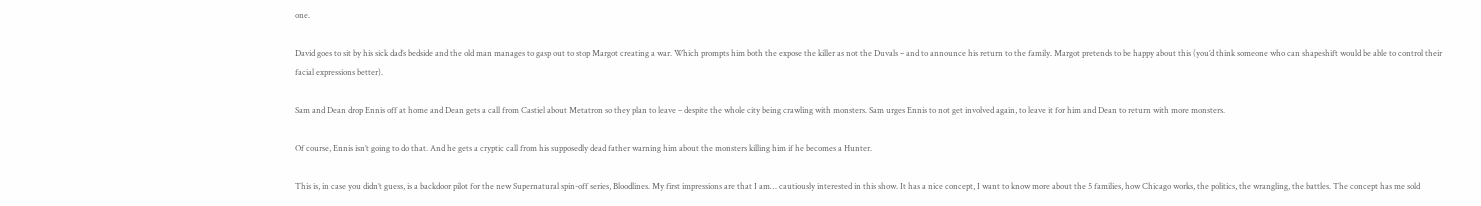one.

David goes to sit by his sick dad’s bedside and the old man manages to gasp out to stop Margot creating a war. Which prompts him both the expose the killer as not the Duvals – and to announce his return to the family. Margot pretends to be happy about this (you’d think someone who can shapeshift would be able to control their facial expressions better).

Sam and Dean drop Ennis off at home and Dean gets a call from Castiel about Metatron so they plan to leave – despite the whole city being crawling with monsters. Sam urges Ennis to not get involved again, to leave it for him and Dean to return with more monsters.

Of course, Ennis isn’t going to do that. And he gets a cryptic call from his supposedly dead father warning him about the monsters killing him if he becomes a Hunter.

This is, in case you didn’t guess, is a backdoor pilot for the new Supernatural spin-off series, Bloodlines. My first impressions are that I am… cautiously interested in this show. It has a nice concept, I want to know more about the 5 families, how Chicago works, the politics, the wrangling, the battles. The concept has me sold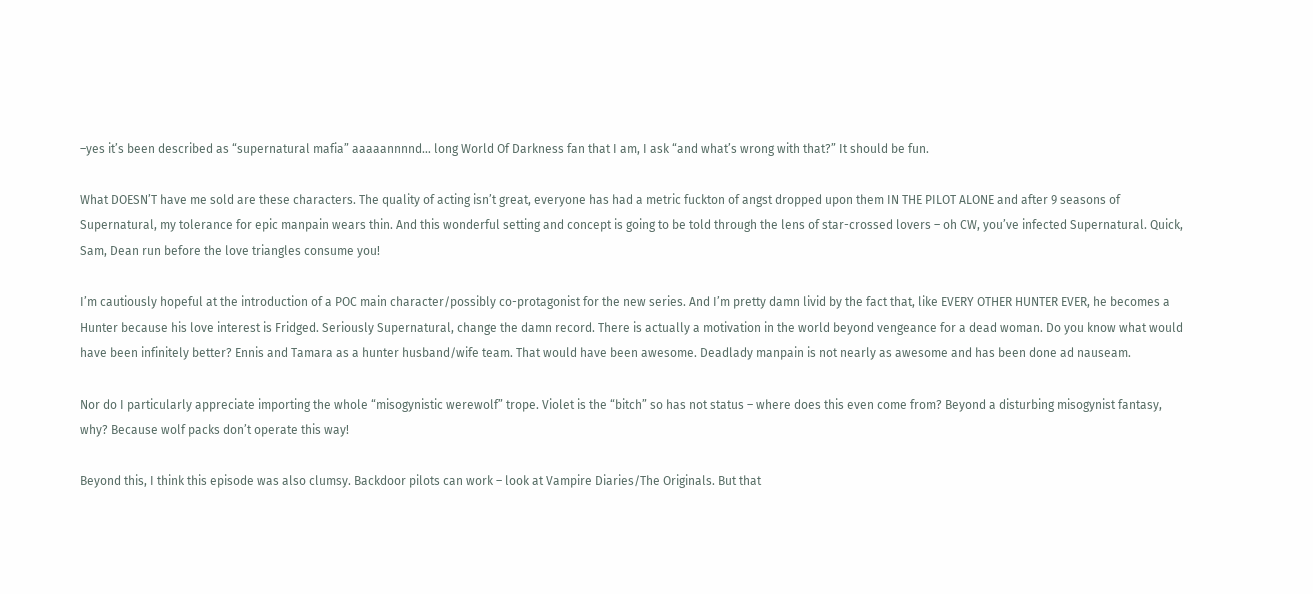–yes it’s been described as “supernatural mafia” aaaaannnnd… long World Of Darkness fan that I am, I ask “and what’s wrong with that?” It should be fun.

What DOESN’T have me sold are these characters. The quality of acting isn’t great, everyone has had a metric fuckton of angst dropped upon them IN THE PILOT ALONE and after 9 seasons of Supernatural, my tolerance for epic manpain wears thin. And this wonderful setting and concept is going to be told through the lens of star-crossed lovers – oh CW, you’ve infected Supernatural. Quick, Sam, Dean run before the love triangles consume you!

I’m cautiously hopeful at the introduction of a POC main character/possibly co-protagonist for the new series. And I’m pretty damn livid by the fact that, like EVERY OTHER HUNTER EVER, he becomes a Hunter because his love interest is Fridged. Seriously Supernatural, change the damn record. There is actually a motivation in the world beyond vengeance for a dead woman. Do you know what would have been infinitely better? Ennis and Tamara as a hunter husband/wife team. That would have been awesome. Deadlady manpain is not nearly as awesome and has been done ad nauseam.

Nor do I particularly appreciate importing the whole “misogynistic werewolf” trope. Violet is the “bitch” so has not status – where does this even come from? Beyond a disturbing misogynist fantasy, why? Because wolf packs don’t operate this way!

Beyond this, I think this episode was also clumsy. Backdoor pilots can work – look at Vampire Diaries/The Originals. But that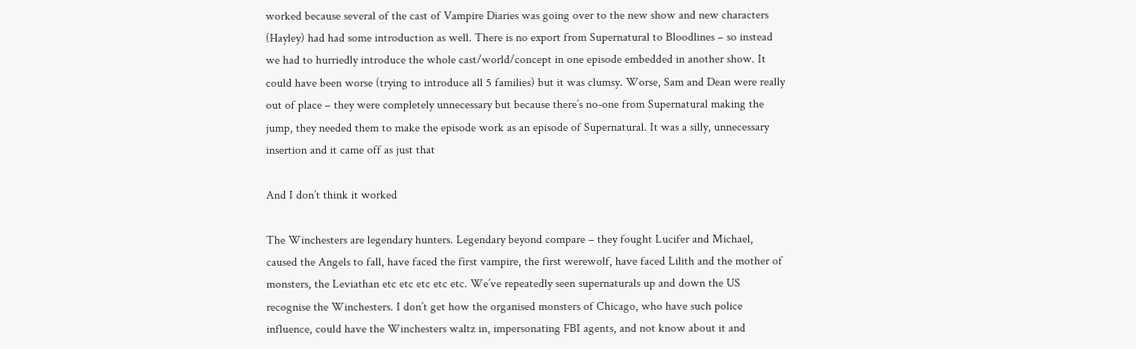worked because several of the cast of Vampire Diaries was going over to the new show and new characters (Hayley) had had some introduction as well. There is no export from Supernatural to Bloodlines – so instead we had to hurriedly introduce the whole cast/world/concept in one episode embedded in another show. It could have been worse (trying to introduce all 5 families) but it was clumsy. Worse, Sam and Dean were really out of place – they were completely unnecessary but because there’s no-one from Supernatural making the jump, they needed them to make the episode work as an episode of Supernatural. It was a silly, unnecessary insertion and it came off as just that

And I don’t think it worked

The Winchesters are legendary hunters. Legendary beyond compare – they fought Lucifer and Michael, caused the Angels to fall, have faced the first vampire, the first werewolf, have faced Lilith and the mother of monsters, the Leviathan etc etc etc etc etc. We’ve repeatedly seen supernaturals up and down the US recognise the Winchesters. I don’t get how the organised monsters of Chicago, who have such police influence, could have the Winchesters waltz in, impersonating FBI agents, and not know about it and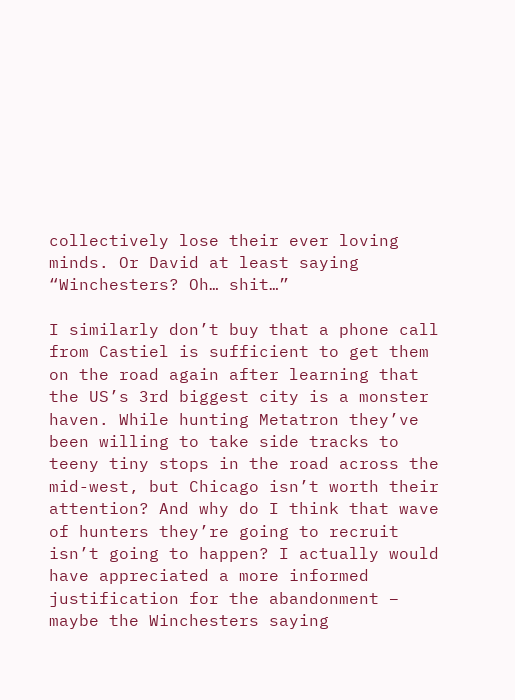collectively lose their ever loving minds. Or David at least saying “Winchesters? Oh… shit…”

I similarly don’t buy that a phone call from Castiel is sufficient to get them on the road again after learning that the US’s 3rd biggest city is a monster haven. While hunting Metatron they’ve been willing to take side tracks to teeny tiny stops in the road across the mid-west, but Chicago isn’t worth their attention? And why do I think that wave of hunters they’re going to recruit isn’t going to happen? I actually would have appreciated a more informed justification for the abandonment – maybe the Winchesters saying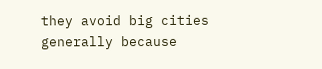they avoid big cities generally because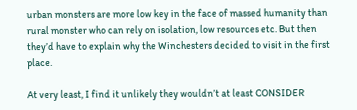urban monsters are more low key in the face of massed humanity than rural monster who can rely on isolation, low resources etc. But then they’d have to explain why the Winchesters decided to visit in the first place.

At very least, I find it unlikely they wouldn’t at least CONSIDER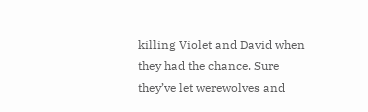killing Violet and David when they had the chance. Sure they’ve let werewolves and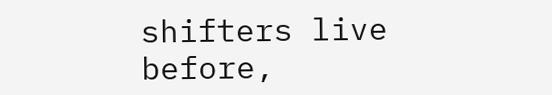shifters live before,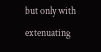but only with extenuating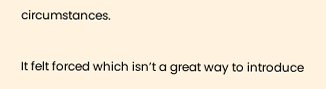circumstances.

It felt forced which isn’t a great way to introduce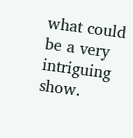what could be a very intriguing show.